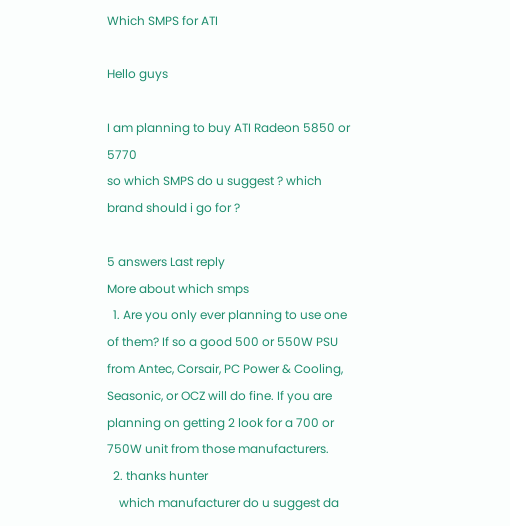Which SMPS for ATI

Hello guys

I am planning to buy ATI Radeon 5850 or 5770
so which SMPS do u suggest ? which brand should i go for ?

5 answers Last reply
More about which smps
  1. Are you only ever planning to use one of them? If so a good 500 or 550W PSU from Antec, Corsair, PC Power & Cooling, Seasonic, or OCZ will do fine. If you are planning on getting 2 look for a 700 or 750W unit from those manufacturers.
  2. thanks hunter
    which manufacturer do u suggest da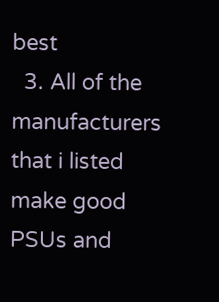best
  3. All of the manufacturers that i listed make good PSUs and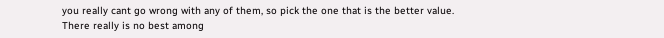you really cant go wrong with any of them, so pick the one that is the better value. There really is no best among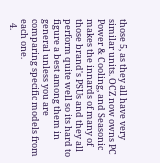those 5, as they all have very similar units. OCZ now owns PC Power & Cooling, and Seasonic makes the innards of many of those brand's PSUs and they all perform quite well so its hard to figure a best among them in general unless you are comparing specific models from each one.
  4.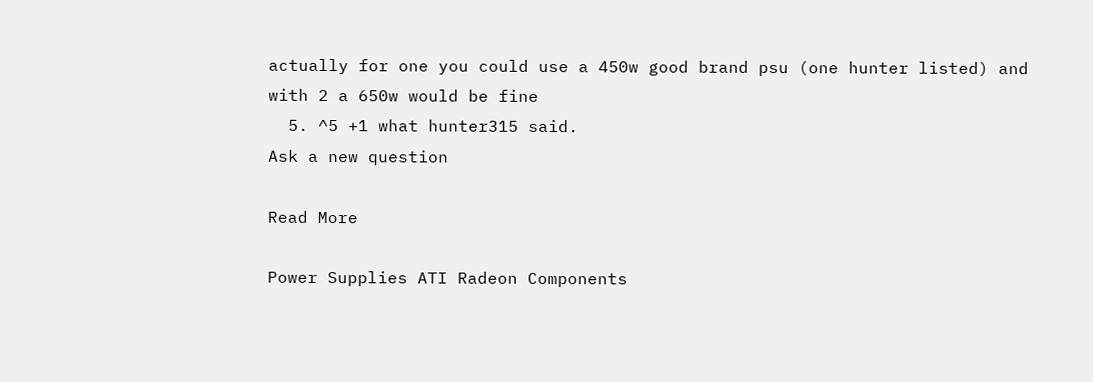actually for one you could use a 450w good brand psu (one hunter listed) and with 2 a 650w would be fine
  5. ^5 +1 what hunter315 said.
Ask a new question

Read More

Power Supplies ATI Radeon Components